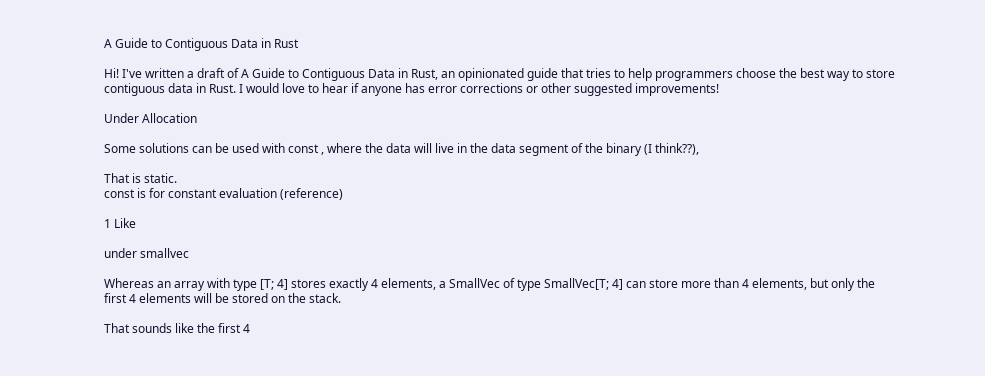A Guide to Contiguous Data in Rust

Hi! I've written a draft of A Guide to Contiguous Data in Rust, an opinionated guide that tries to help programmers choose the best way to store contiguous data in Rust. I would love to hear if anyone has error corrections or other suggested improvements!

Under Allocation

Some solutions can be used with const , where the data will live in the data segment of the binary (I think??),

That is static.
const is for constant evaluation (reference)

1 Like

under smallvec

Whereas an array with type [T; 4] stores exactly 4 elements, a SmallVec of type SmallVec[T; 4] can store more than 4 elements, but only the first 4 elements will be stored on the stack.

That sounds like the first 4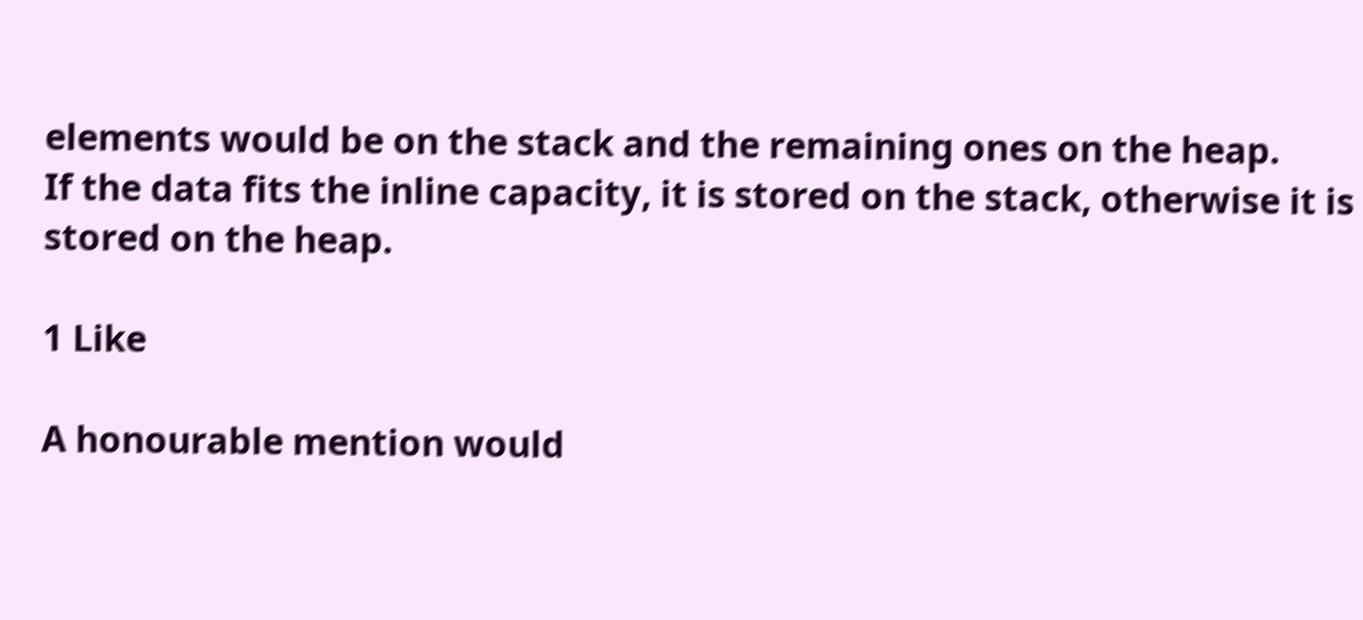elements would be on the stack and the remaining ones on the heap.
If the data fits the inline capacity, it is stored on the stack, otherwise it is stored on the heap.

1 Like

A honourable mention would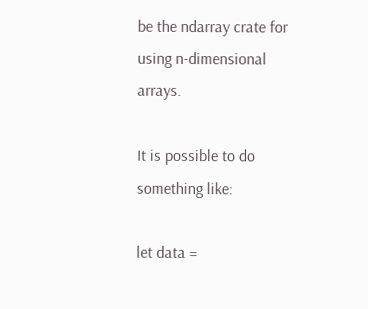be the ndarray crate for using n-dimensional arrays.

It is possible to do something like:

let data =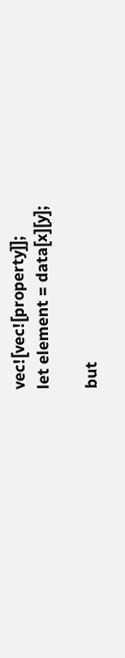vec![vec![property]];
let element = data[x][y];

but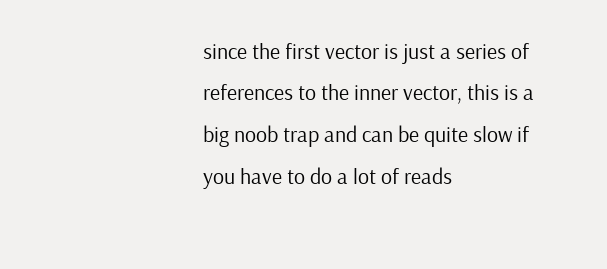since the first vector is just a series of references to the inner vector, this is a big noob trap and can be quite slow if you have to do a lot of reads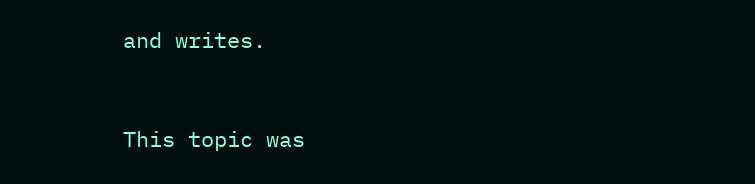and writes.


This topic was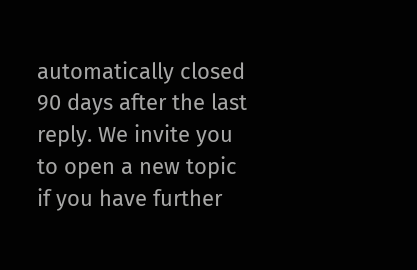automatically closed 90 days after the last reply. We invite you to open a new topic if you have further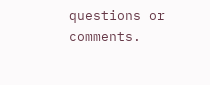questions or comments.